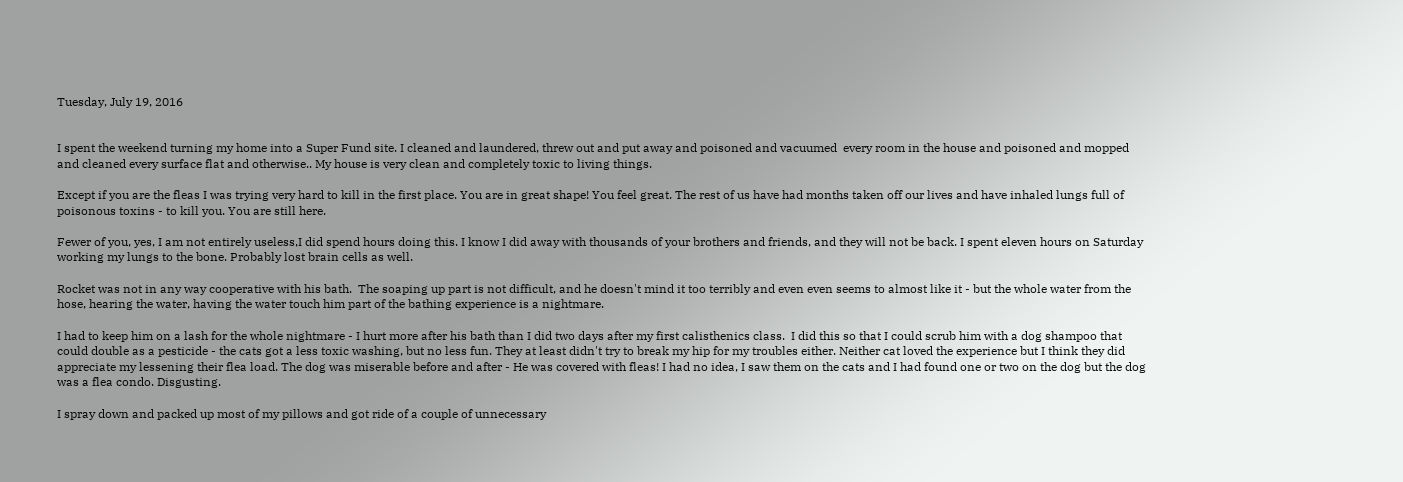Tuesday, July 19, 2016


I spent the weekend turning my home into a Super Fund site. I cleaned and laundered, threw out and put away and poisoned and vacuumed  every room in the house and poisoned and mopped and cleaned every surface flat and otherwise.. My house is very clean and completely toxic to living things.

Except if you are the fleas I was trying very hard to kill in the first place. You are in great shape! You feel great. The rest of us have had months taken off our lives and have inhaled lungs full of poisonous toxins - to kill you. You are still here.

Fewer of you, yes, I am not entirely useless,I did spend hours doing this. I know I did away with thousands of your brothers and friends, and they will not be back. I spent eleven hours on Saturday working my lungs to the bone. Probably lost brain cells as well.

Rocket was not in any way cooperative with his bath.  The soaping up part is not difficult, and he doesn't mind it too terribly and even even seems to almost like it - but the whole water from the hose, hearing the water, having the water touch him part of the bathing experience is a nightmare.

I had to keep him on a lash for the whole nightmare - I hurt more after his bath than I did two days after my first calisthenics class.  I did this so that I could scrub him with a dog shampoo that could double as a pesticide - the cats got a less toxic washing, but no less fun. They at least didn't try to break my hip for my troubles either. Neither cat loved the experience but I think they did appreciate my lessening their flea load. The dog was miserable before and after - He was covered with fleas! I had no idea, I saw them on the cats and I had found one or two on the dog but the dog was a flea condo. Disgusting.

I spray down and packed up most of my pillows and got ride of a couple of unnecessary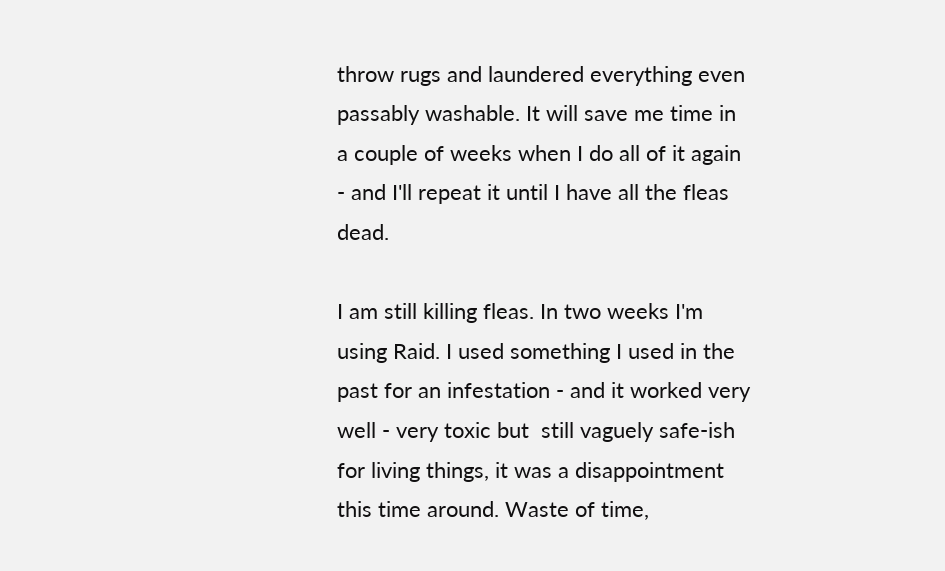throw rugs and laundered everything even passably washable. It will save me time in a couple of weeks when I do all of it again - and I'll repeat it until I have all the fleas dead.

I am still killing fleas. In two weeks I'm using Raid. I used something I used in the past for an infestation - and it worked very well - very toxic but  still vaguely safe-ish for living things, it was a disappointment this time around. Waste of time,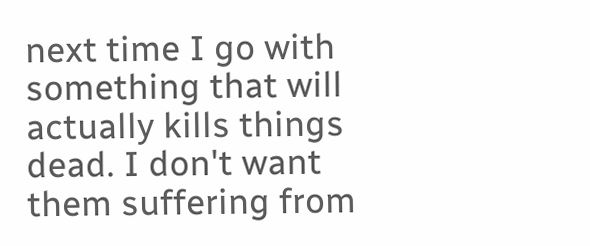next time I go with something that will actually kills things dead. I don't want them suffering from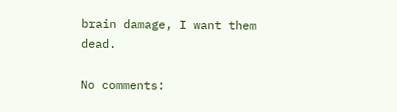brain damage, I want them dead.

No comments: